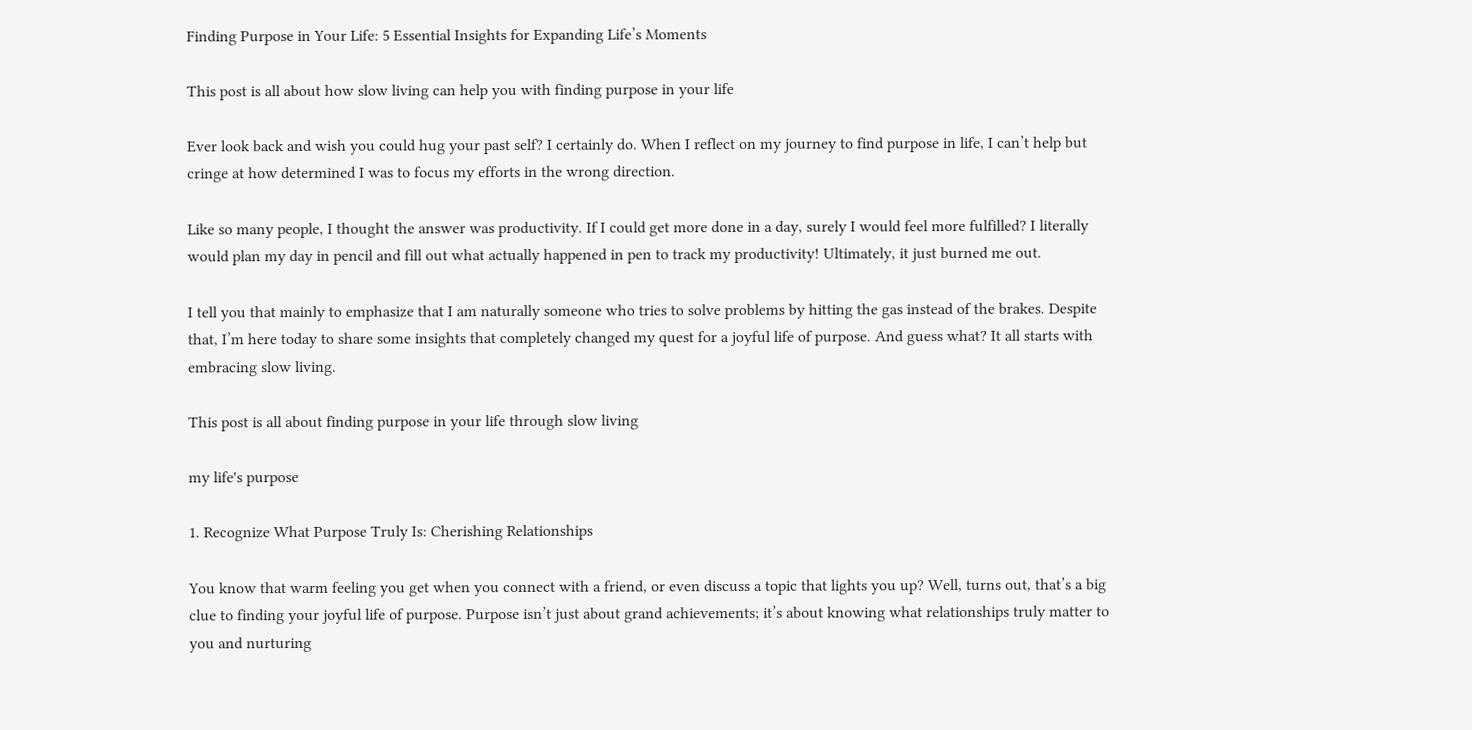Finding Purpose in Your Life: 5 Essential Insights for Expanding Life’s Moments

This post is all about how slow living can help you with finding purpose in your life

Ever look back and wish you could hug your past self? I certainly do. When I reflect on my journey to find purpose in life, I can’t help but cringe at how determined I was to focus my efforts in the wrong direction.

Like so many people, I thought the answer was productivity. If I could get more done in a day, surely I would feel more fulfilled? I literally would plan my day in pencil and fill out what actually happened in pen to track my productivity! Ultimately, it just burned me out.

I tell you that mainly to emphasize that I am naturally someone who tries to solve problems by hitting the gas instead of the brakes. Despite that, I’m here today to share some insights that completely changed my quest for a joyful life of purpose. And guess what? It all starts with embracing slow living.

This post is all about finding purpose in your life through slow living

my life's purpose

1. Recognize What Purpose Truly Is: Cherishing Relationships

You know that warm feeling you get when you connect with a friend, or even discuss a topic that lights you up? Well, turns out, that’s a big clue to finding your joyful life of purpose. Purpose isn’t just about grand achievements; it’s about knowing what relationships truly matter to you and nurturing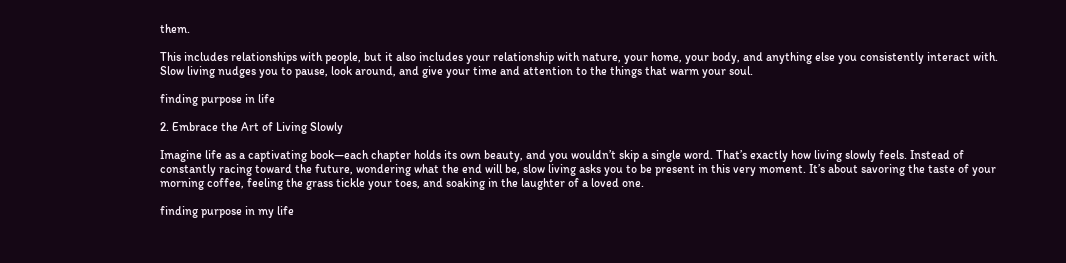them.

This includes relationships with people, but it also includes your relationship with nature, your home, your body, and anything else you consistently interact with. Slow living nudges you to pause, look around, and give your time and attention to the things that warm your soul.

finding purpose in life

2. Embrace the Art of Living Slowly

Imagine life as a captivating book—each chapter holds its own beauty, and you wouldn’t skip a single word. That’s exactly how living slowly feels. Instead of constantly racing toward the future, wondering what the end will be, slow living asks you to be present in this very moment. It’s about savoring the taste of your morning coffee, feeling the grass tickle your toes, and soaking in the laughter of a loved one.

finding purpose in my life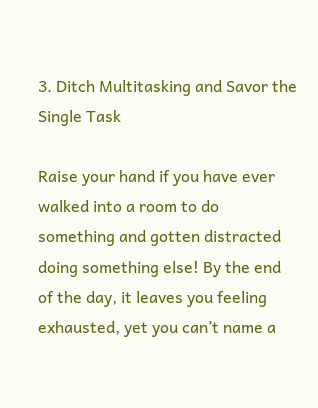3. Ditch Multitasking and Savor the Single Task

Raise your hand if you have ever walked into a room to do something and gotten distracted doing something else! By the end of the day, it leaves you feeling exhausted, yet you can’t name a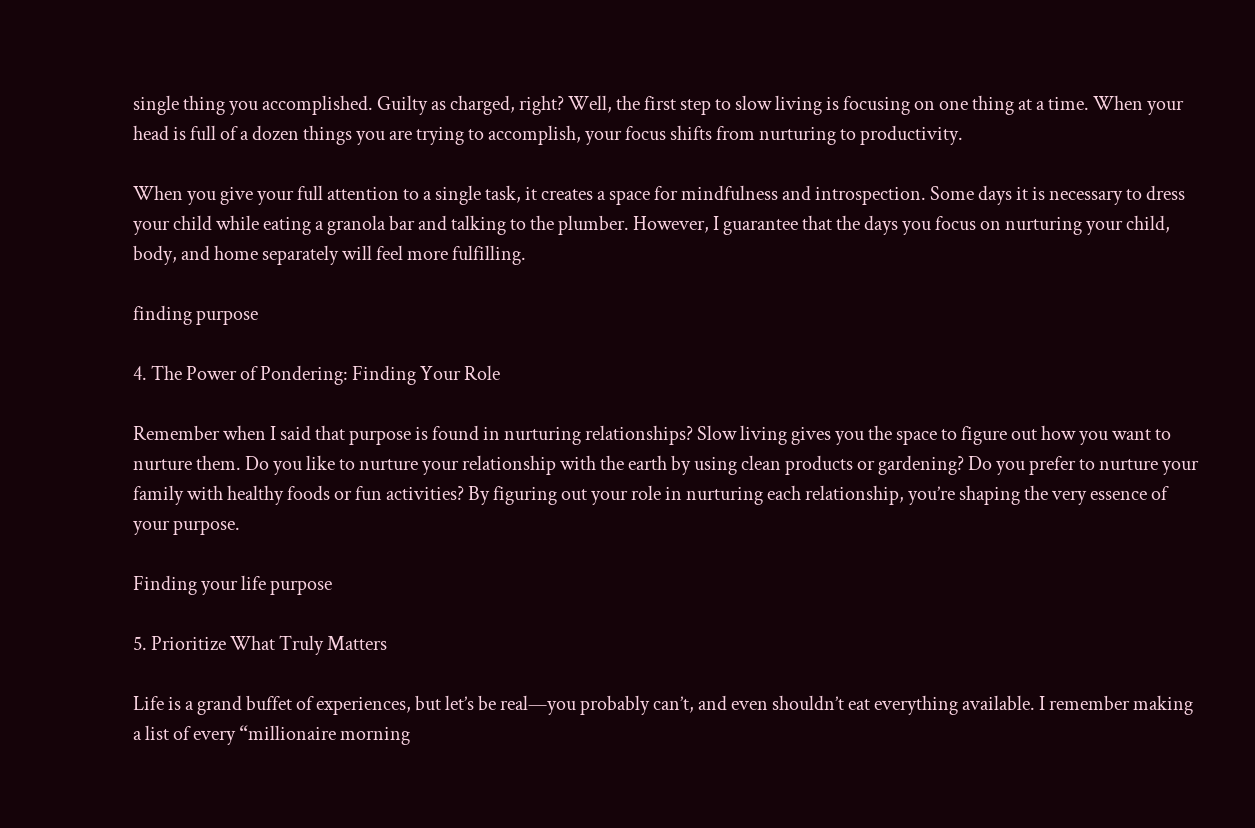single thing you accomplished. Guilty as charged, right? Well, the first step to slow living is focusing on one thing at a time. When your head is full of a dozen things you are trying to accomplish, your focus shifts from nurturing to productivity.

When you give your full attention to a single task, it creates a space for mindfulness and introspection. Some days it is necessary to dress your child while eating a granola bar and talking to the plumber. However, I guarantee that the days you focus on nurturing your child, body, and home separately will feel more fulfilling.

finding purpose

4. The Power of Pondering: Finding Your Role

Remember when I said that purpose is found in nurturing relationships? Slow living gives you the space to figure out how you want to nurture them. Do you like to nurture your relationship with the earth by using clean products or gardening? Do you prefer to nurture your family with healthy foods or fun activities? By figuring out your role in nurturing each relationship, you’re shaping the very essence of your purpose.

Finding your life purpose

5. Prioritize What Truly Matters

Life is a grand buffet of experiences, but let’s be real—you probably can’t, and even shouldn’t eat everything available. I remember making a list of every “millionaire morning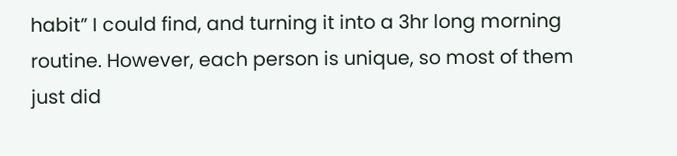habit” I could find, and turning it into a 3hr long morning routine. However, each person is unique, so most of them just did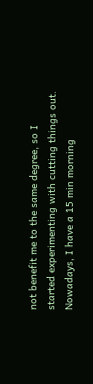not benefit me to the same degree, so I started experimenting with cutting things out. Nowadays, I have a 15 min morning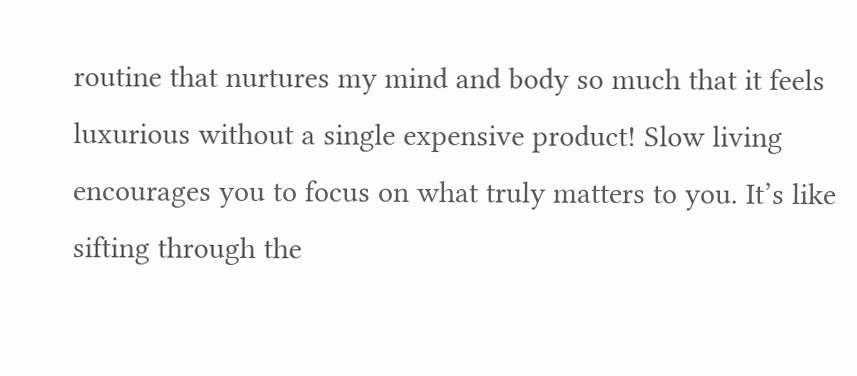routine that nurtures my mind and body so much that it feels luxurious without a single expensive product! Slow living encourages you to focus on what truly matters to you. It’s like sifting through the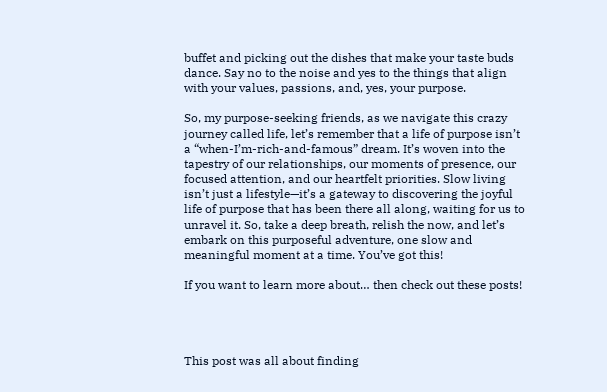buffet and picking out the dishes that make your taste buds dance. Say no to the noise and yes to the things that align with your values, passions, and, yes, your purpose.

So, my purpose-seeking friends, as we navigate this crazy journey called life, let’s remember that a life of purpose isn’t a “when-I’m-rich-and-famous” dream. It’s woven into the tapestry of our relationships, our moments of presence, our focused attention, and our heartfelt priorities. Slow living isn’t just a lifestyle—it’s a gateway to discovering the joyful life of purpose that has been there all along, waiting for us to unravel it. So, take a deep breath, relish the now, and let’s embark on this purposeful adventure, one slow and meaningful moment at a time. You’ve got this!

If you want to learn more about… then check out these posts!




This post was all about finding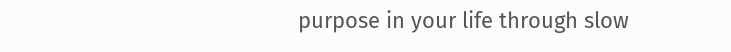purpose in your life through slow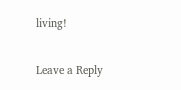living!

Leave a Reply